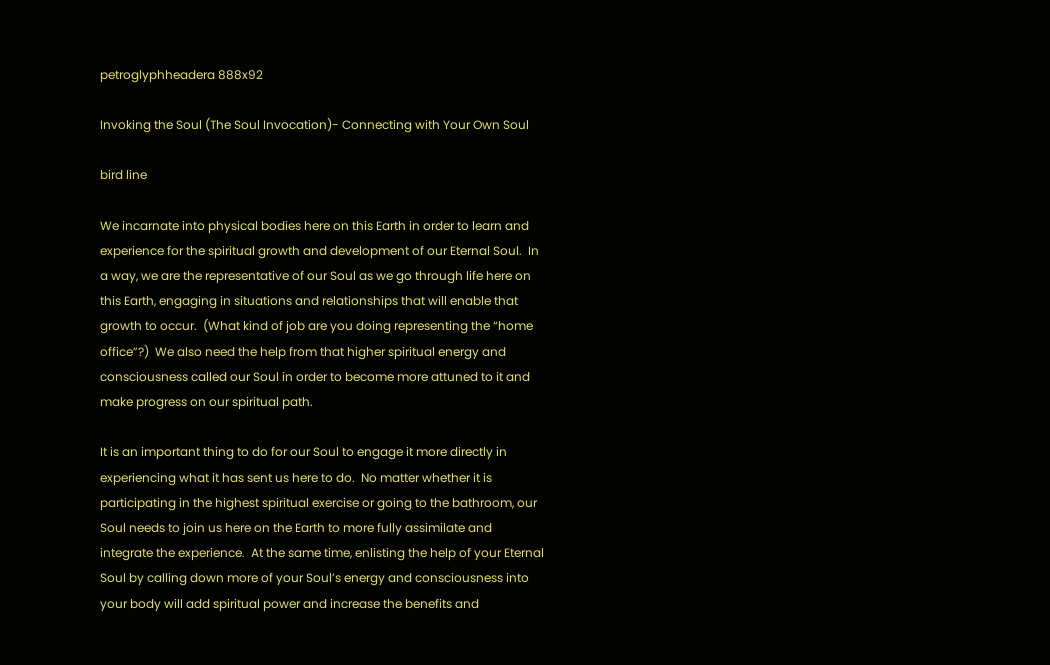petroglyphheadera 888x92

Invoking the Soul (The Soul Invocation)- Connecting with Your Own Soul

bird line

We incarnate into physical bodies here on this Earth in order to learn and experience for the spiritual growth and development of our Eternal Soul.  In a way, we are the representative of our Soul as we go through life here on this Earth, engaging in situations and relationships that will enable that growth to occur.  (What kind of job are you doing representing the “home office”?)  We also need the help from that higher spiritual energy and consciousness called our Soul in order to become more attuned to it and make progress on our spiritual path.

It is an important thing to do for our Soul to engage it more directly in experiencing what it has sent us here to do.  No matter whether it is participating in the highest spiritual exercise or going to the bathroom, our Soul needs to join us here on the Earth to more fully assimilate and integrate the experience.  At the same time, enlisting the help of your Eternal Soul by calling down more of your Soul’s energy and consciousness into your body will add spiritual power and increase the benefits and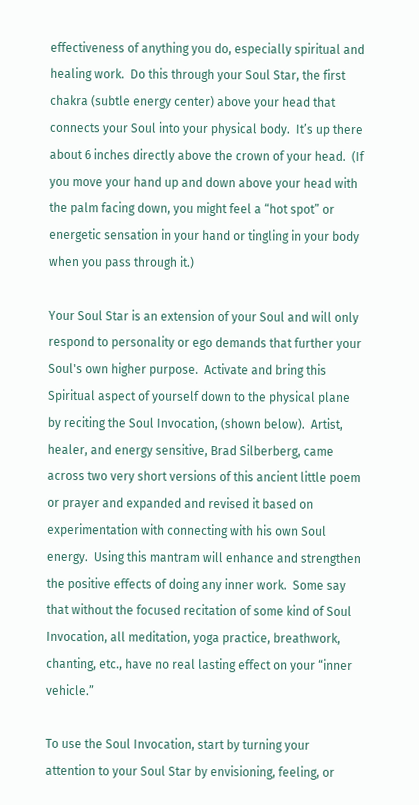effectiveness of anything you do, especially spiritual and healing work.  Do this through your Soul Star, the first chakra (subtle energy center) above your head that connects your Soul into your physical body.  It’s up there about 6 inches directly above the crown of your head.  (If you move your hand up and down above your head with the palm facing down, you might feel a “hot spot” or energetic sensation in your hand or tingling in your body when you pass through it.)

Your Soul Star is an extension of your Soul and will only respond to personality or ego demands that further your Soul's own higher purpose.  Activate and bring this Spiritual aspect of yourself down to the physical plane by reciting the Soul Invocation, (shown below).  Artist, healer, and energy sensitive, Brad Silberberg, came across two very short versions of this ancient little poem or prayer and expanded and revised it based on experimentation with connecting with his own Soul energy.  Using this mantram will enhance and strengthen the positive effects of doing any inner work.  Some say that without the focused recitation of some kind of Soul Invocation, all meditation, yoga practice, breathwork, chanting, etc., have no real lasting effect on your “inner vehicle.”

To use the Soul Invocation, start by turning your attention to your Soul Star by envisioning, feeling, or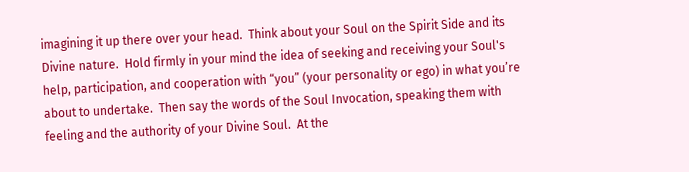imagining it up there over your head.  Think about your Soul on the Spirit Side and its Divine nature.  Hold firmly in your mind the idea of seeking and receiving your Soul's help, participation, and cooperation with “you” (your personality or ego) in what you’re about to undertake.  Then say the words of the Soul Invocation, speaking them with feeling and the authority of your Divine Soul.  At the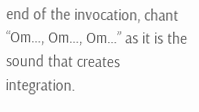end of the invocation, chant “Om…, Om…, Om…” as it is the sound that creates integration.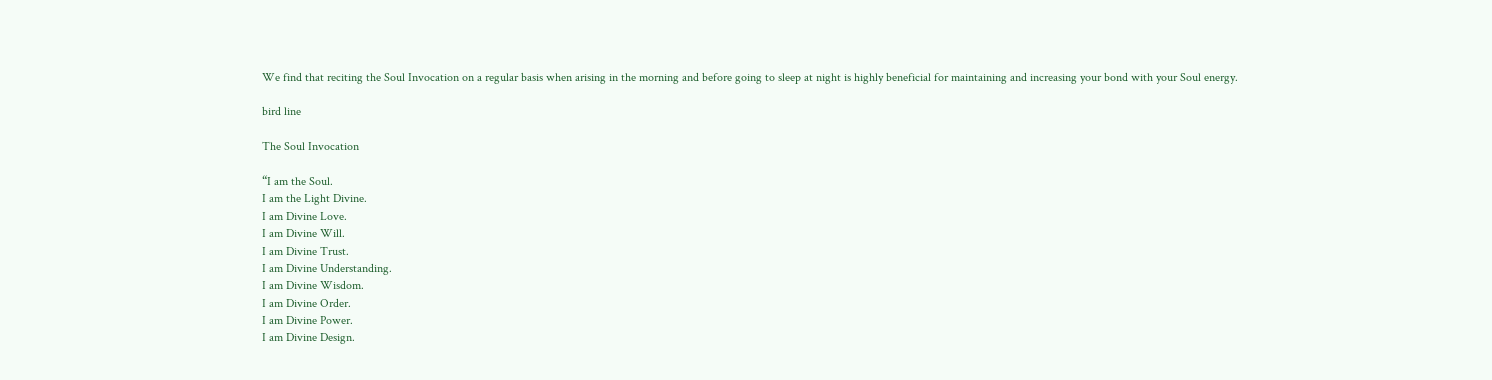We find that reciting the Soul Invocation on a regular basis when arising in the morning and before going to sleep at night is highly beneficial for maintaining and increasing your bond with your Soul energy.

bird line

The Soul Invocation

“I am the Soul.
I am the Light Divine.
I am Divine Love.
I am Divine Will.
I am Divine Trust.
I am Divine Understanding.
I am Divine Wisdom.
I am Divine Order.
I am Divine Power.
I am Divine Design.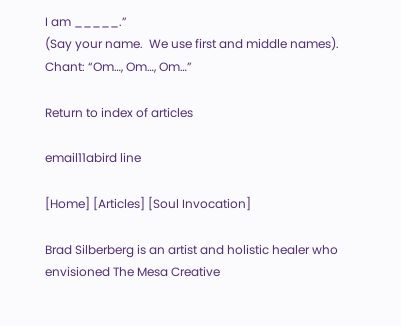I am _____.”
(Say your name.  We use first and middle names).
Chant: “Om…, Om…, Om…”

Return to index of articles

email11abird line

[Home] [Articles] [Soul Invocation]

Brad Silberberg is an artist and holistic healer who envisioned The Mesa Creative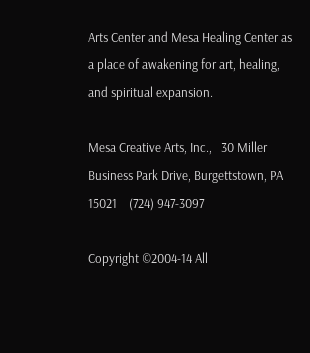Arts Center and Mesa Healing Center as a place of awakening for art, healing, and spiritual expansion.

Mesa Creative Arts, Inc.,   30 Miller Business Park Drive, Burgettstown, PA 15021    (724) 947-3097

Copyright ©2004-14 All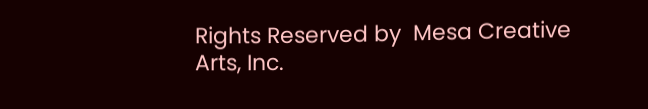Rights Reserved by  Mesa Creative Arts, Inc.